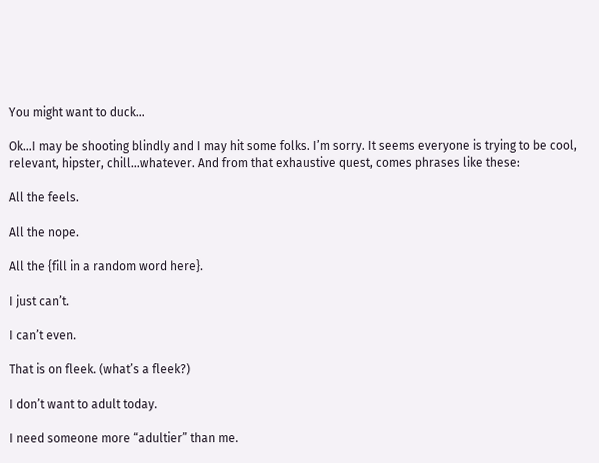You might want to duck…

Ok…I may be shooting blindly and I may hit some folks. I’m sorry. It seems everyone is trying to be cool, relevant, hipster, chill…whatever. And from that exhaustive quest, comes phrases like these:

All the feels.

All the nope.

All the {fill in a random word here}.

I just can’t.

I can’t even.

That is on fleek. (what’s a fleek?)

I don’t want to adult today.

I need someone more “adultier” than me.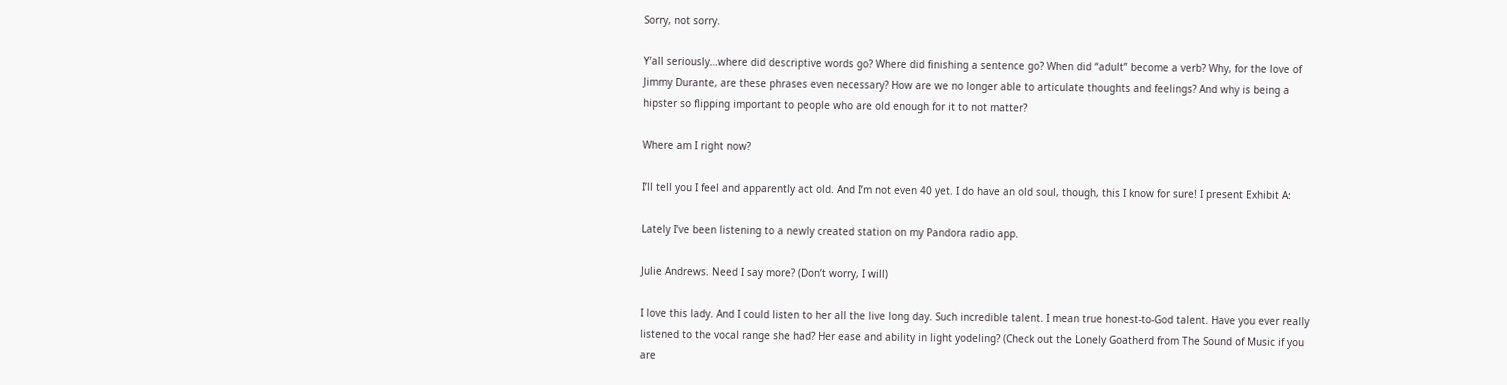Sorry, not sorry.

Y’all seriously…where did descriptive words go? Where did finishing a sentence go? When did “adult” become a verb? Why, for the love of Jimmy Durante, are these phrases even necessary? How are we no longer able to articulate thoughts and feelings? And why is being a hipster so flipping important to people who are old enough for it to not matter?

Where am I right now?

I’ll tell you I feel and apparently act old. And I’m not even 40 yet. I do have an old soul, though, this I know for sure! I present Exhibit A:

Lately I’ve been listening to a newly created station on my Pandora radio app.

Julie Andrews. Need I say more? (Don’t worry, I will)

I love this lady. And I could listen to her all the live long day. Such incredible talent. I mean true honest-to-God talent. Have you ever really listened to the vocal range she had? Her ease and ability in light yodeling? (Check out the Lonely Goatherd from The Sound of Music if you are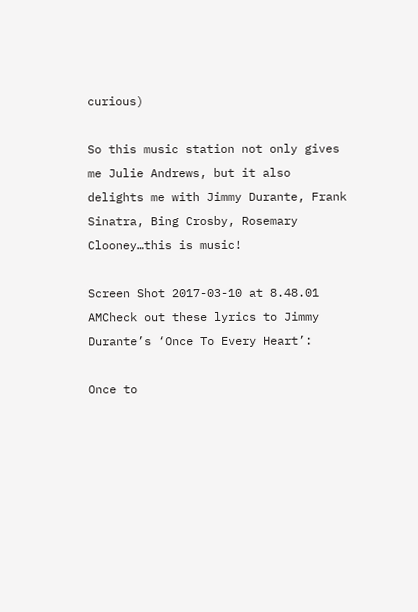curious)

So this music station not only gives me Julie Andrews, but it also delights me with Jimmy Durante, Frank Sinatra, Bing Crosby, Rosemary Clooney…this is music!

Screen Shot 2017-03-10 at 8.48.01 AMCheck out these lyrics to Jimmy Durante’s ‘Once To Every Heart’:

Once to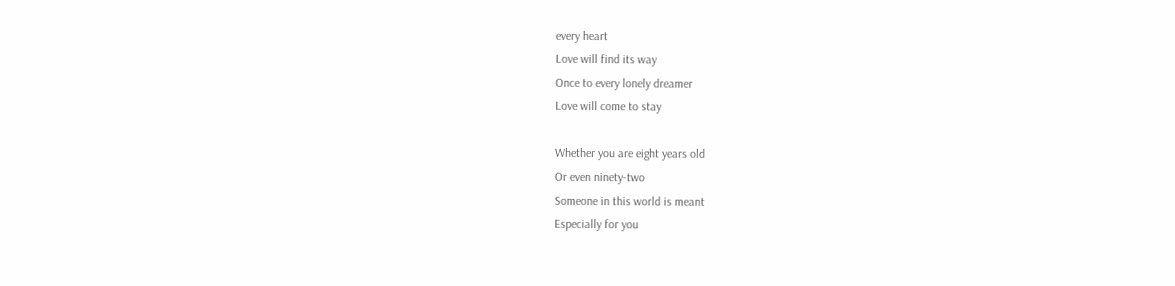every heart
Love will find its way
Once to every lonely dreamer
Love will come to stay

Whether you are eight years old
Or even ninety-two
Someone in this world is meant
Especially for you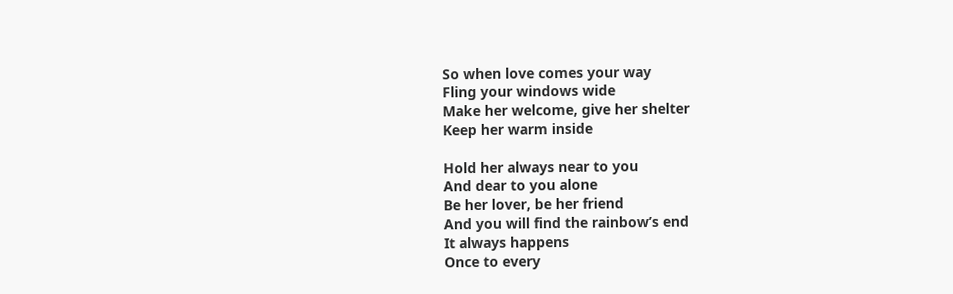So when love comes your way
Fling your windows wide
Make her welcome, give her shelter
Keep her warm inside

Hold her always near to you
And dear to you alone
Be her lover, be her friend
And you will find the rainbow’s end
It always happens
Once to every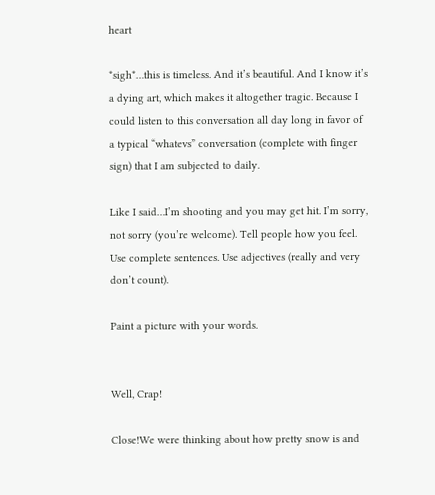heart

*sigh*…this is timeless. And it’s beautiful. And I know it’s a dying art, which makes it altogether tragic. Because I could listen to this conversation all day long in favor of a typical “whatevs” conversation (complete with finger sign) that I am subjected to daily.

Like I said…I’m shooting and you may get hit. I’m sorry, not sorry (you’re welcome). Tell people how you feel. Use complete sentences. Use adjectives (really and very don’t count).

Paint a picture with your words.


Well, Crap!

Close!We were thinking about how pretty snow is and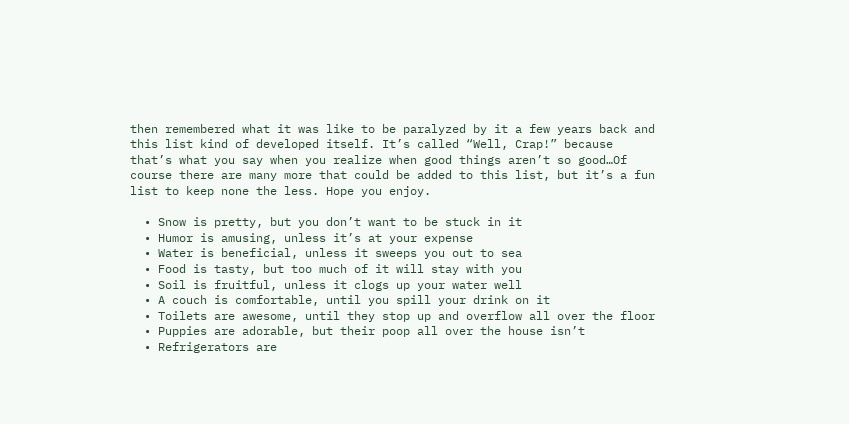then remembered what it was like to be paralyzed by it a few years back and this list kind of developed itself. It’s called “Well, Crap!” because that’s what you say when you realize when good things aren’t so good…Of course there are many more that could be added to this list, but it’s a fun list to keep none the less. Hope you enjoy.

  • Snow is pretty, but you don’t want to be stuck in it
  • Humor is amusing, unless it’s at your expense
  • Water is beneficial, unless it sweeps you out to sea
  • Food is tasty, but too much of it will stay with you
  • Soil is fruitful, unless it clogs up your water well
  • A couch is comfortable, until you spill your drink on it
  • Toilets are awesome, until they stop up and overflow all over the floor
  • Puppies are adorable, but their poop all over the house isn’t
  • Refrigerators are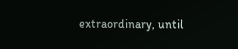extraordinary, until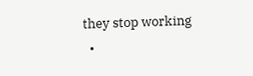they stop working
  •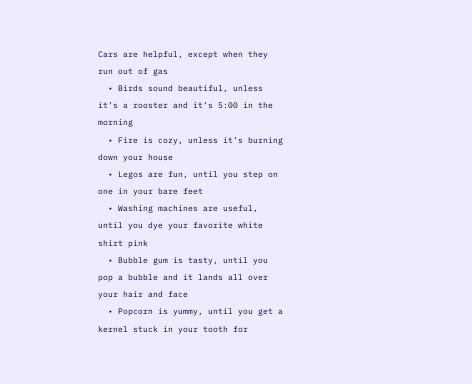Cars are helpful, except when they run out of gas
  • Birds sound beautiful, unless it’s a rooster and it’s 5:00 in the morning
  • Fire is cozy, unless it’s burning down your house
  • Legos are fun, until you step on one in your bare feet
  • Washing machines are useful, until you dye your favorite white shirt pink
  • Bubble gum is tasty, until you pop a bubble and it lands all over your hair and face
  • Popcorn is yummy, until you get a kernel stuck in your tooth for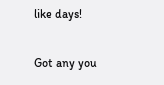like days!

Got any you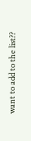want to add to the list??